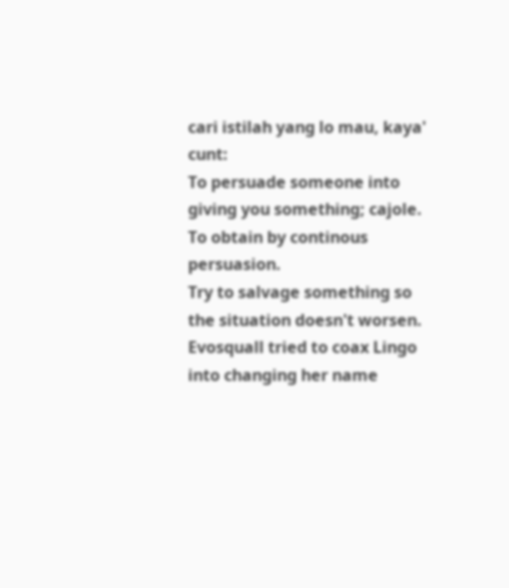cari istilah yang lo mau, kaya' cunt:
To persuade someone into giving you something; cajole.
To obtain by continous persuasion.
Try to salvage something so the situation doesn't worsen.
Evosquall tried to coax Lingo into changing her name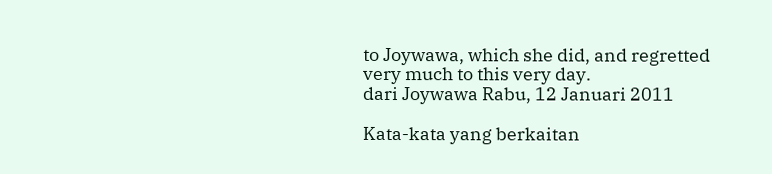to Joywawa, which she did, and regretted very much to this very day.
dari Joywawa Rabu, 12 Januari 2011

Kata-kata yang berkaitan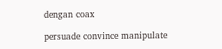dengan coax

persuade convince manipulate